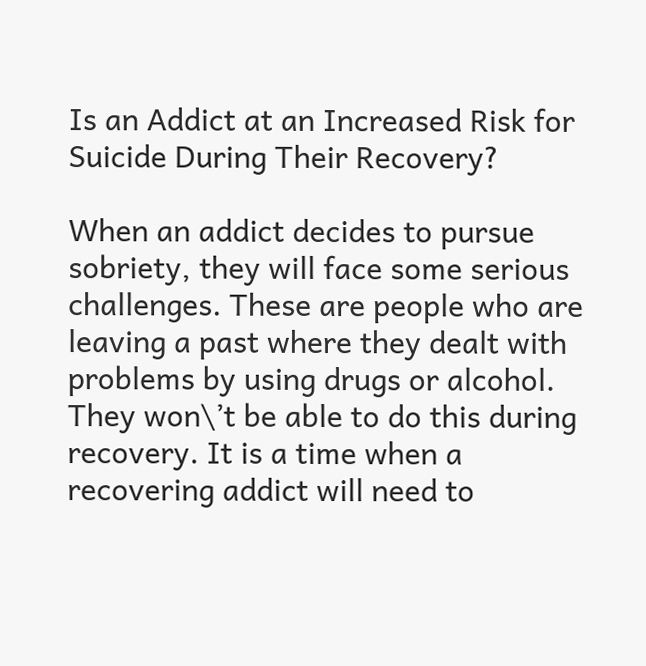Is an Addict at an Increased Risk for Suicide During Their Recovery?

When an addict decides to pursue sobriety, they will face some serious challenges. These are people who are leaving a past where they dealt with problems by using drugs or alcohol. They won\’t be able to do this during recovery. It is a time when a recovering addict will need to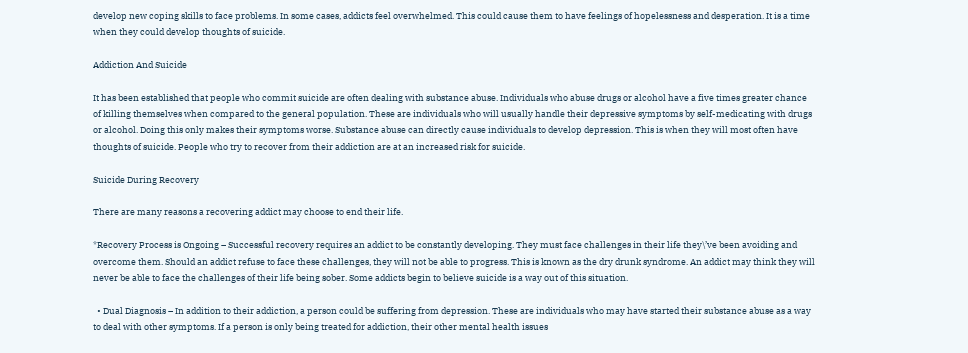develop new coping skills to face problems. In some cases, addicts feel overwhelmed. This could cause them to have feelings of hopelessness and desperation. It is a time when they could develop thoughts of suicide.

Addiction And Suicide

It has been established that people who commit suicide are often dealing with substance abuse. Individuals who abuse drugs or alcohol have a five times greater chance of killing themselves when compared to the general population. These are individuals who will usually handle their depressive symptoms by self-medicating with drugs or alcohol. Doing this only makes their symptoms worse. Substance abuse can directly cause individuals to develop depression. This is when they will most often have thoughts of suicide. People who try to recover from their addiction are at an increased risk for suicide.

Suicide During Recovery

There are many reasons a recovering addict may choose to end their life.

*Recovery Process is Ongoing – Successful recovery requires an addict to be constantly developing. They must face challenges in their life they\’ve been avoiding and overcome them. Should an addict refuse to face these challenges, they will not be able to progress. This is known as the dry drunk syndrome. An addict may think they will never be able to face the challenges of their life being sober. Some addicts begin to believe suicide is a way out of this situation.

  • Dual Diagnosis – In addition to their addiction, a person could be suffering from depression. These are individuals who may have started their substance abuse as a way to deal with other symptoms. If a person is only being treated for addiction, their other mental health issues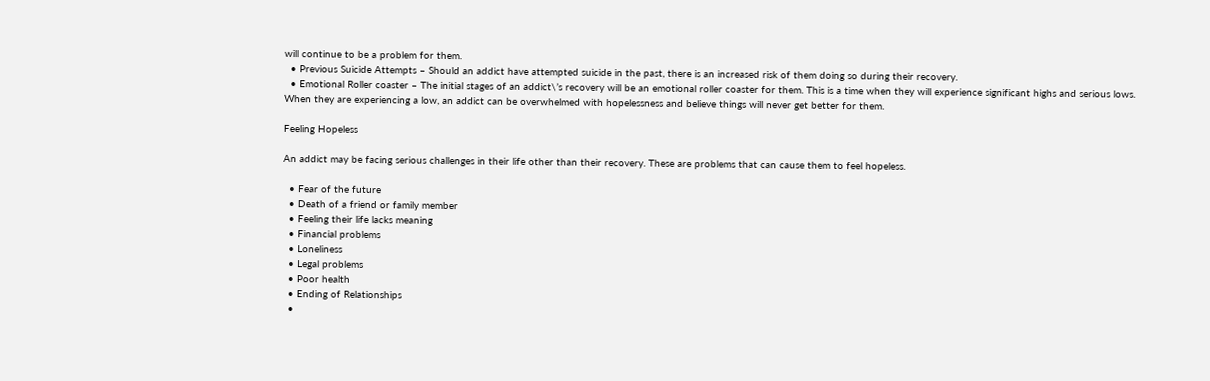will continue to be a problem for them.
  • Previous Suicide Attempts – Should an addict have attempted suicide in the past, there is an increased risk of them doing so during their recovery.
  • Emotional Roller coaster – The initial stages of an addict\’s recovery will be an emotional roller coaster for them. This is a time when they will experience significant highs and serious lows. When they are experiencing a low, an addict can be overwhelmed with hopelessness and believe things will never get better for them.

Feeling Hopeless

An addict may be facing serious challenges in their life other than their recovery. These are problems that can cause them to feel hopeless.

  • Fear of the future
  • Death of a friend or family member
  • Feeling their life lacks meaning
  • Financial problems
  • Loneliness
  • Legal problems
  • Poor health
  • Ending of Relationships
  •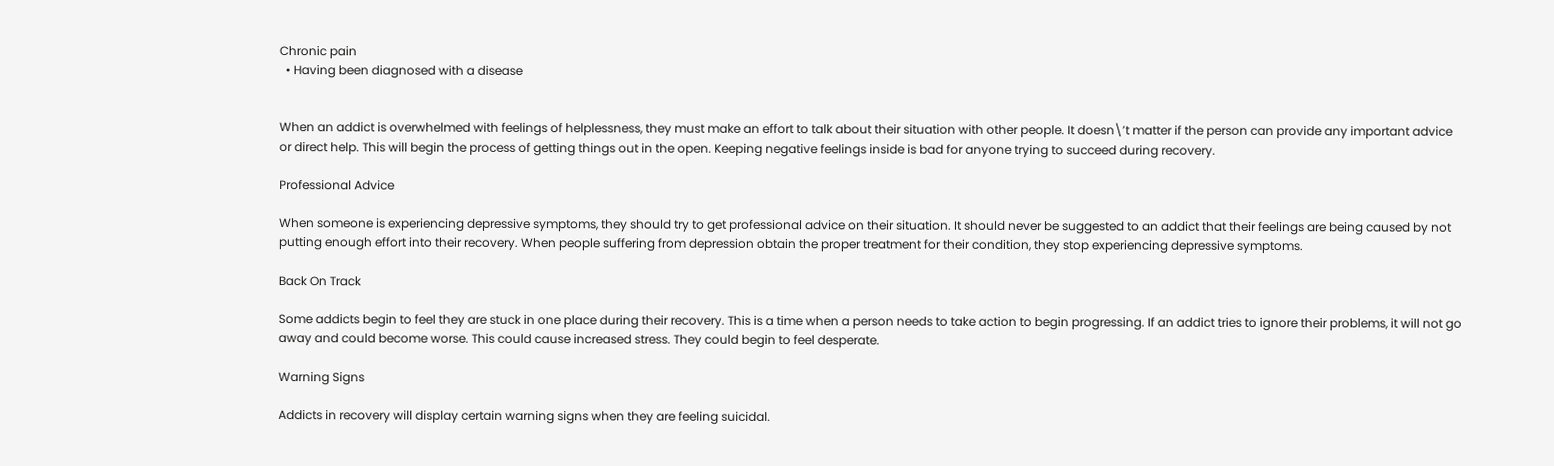Chronic pain
  • Having been diagnosed with a disease


When an addict is overwhelmed with feelings of helplessness, they must make an effort to talk about their situation with other people. It doesn\’t matter if the person can provide any important advice or direct help. This will begin the process of getting things out in the open. Keeping negative feelings inside is bad for anyone trying to succeed during recovery.

Professional Advice

When someone is experiencing depressive symptoms, they should try to get professional advice on their situation. It should never be suggested to an addict that their feelings are being caused by not putting enough effort into their recovery. When people suffering from depression obtain the proper treatment for their condition, they stop experiencing depressive symptoms.

Back On Track

Some addicts begin to feel they are stuck in one place during their recovery. This is a time when a person needs to take action to begin progressing. If an addict tries to ignore their problems, it will not go away and could become worse. This could cause increased stress. They could begin to feel desperate.

Warning Signs

Addicts in recovery will display certain warning signs when they are feeling suicidal.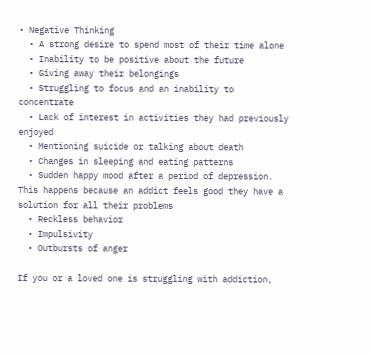• Negative Thinking
  • A strong desire to spend most of their time alone
  • Inability to be positive about the future
  • Giving away their belongings
  • Struggling to focus and an inability to concentrate
  • Lack of interest in activities they had previously enjoyed
  • Mentioning suicide or talking about death
  • Changes in sleeping and eating patterns
  • Sudden happy mood after a period of depression. This happens because an addict feels good they have a solution for all their problems
  • Reckless behavior
  • Impulsivity
  • Outbursts of anger

If you or a loved one is struggling with addiction,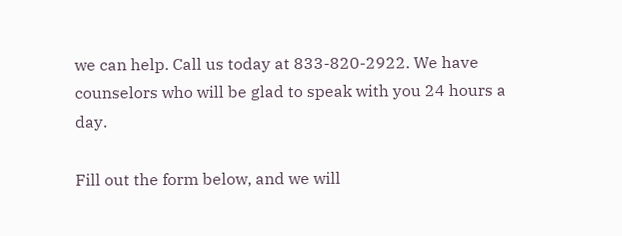we can help. Call us today at 833-820-2922. We have counselors who will be glad to speak with you 24 hours a day.

Fill out the form below, and we will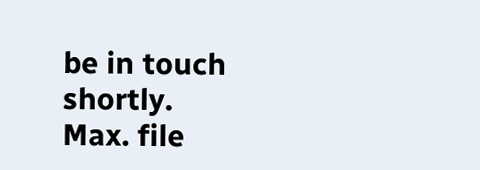be in touch shortly.
Max. file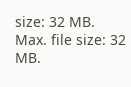size: 32 MB.
Max. file size: 32 MB.